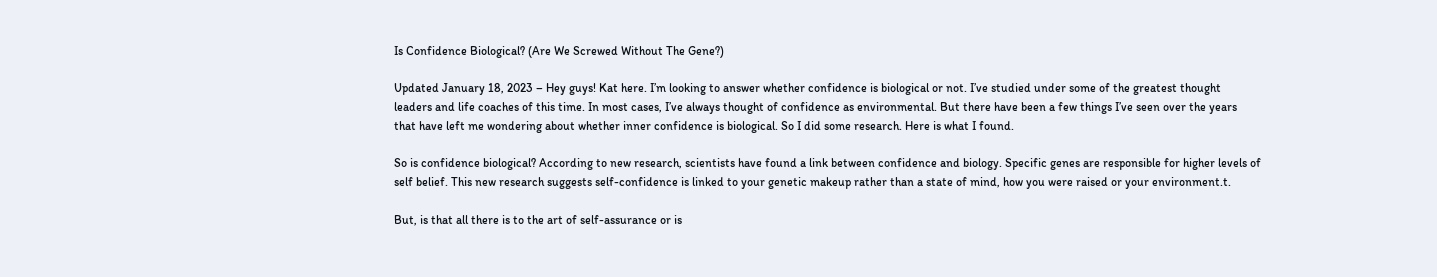Is Confidence Biological? (Are We Screwed Without The Gene?)

Updated January 18, 2023 – Hey guys! Kat here. I’m looking to answer whether confidence is biological or not. I’ve studied under some of the greatest thought leaders and life coaches of this time. In most cases, I’ve always thought of confidence as environmental. But there have been a few things I’ve seen over the years that have left me wondering about whether inner confidence is biological. So I did some research. Here is what I found.

So is confidence biological? According to new research, scientists have found a link between confidence and biology. Specific genes are responsible for higher levels of self belief. This new research suggests self-confidence is linked to your genetic makeup rather than a state of mind, how you were raised or your environment.t.

But, is that all there is to the art of self-assurance or is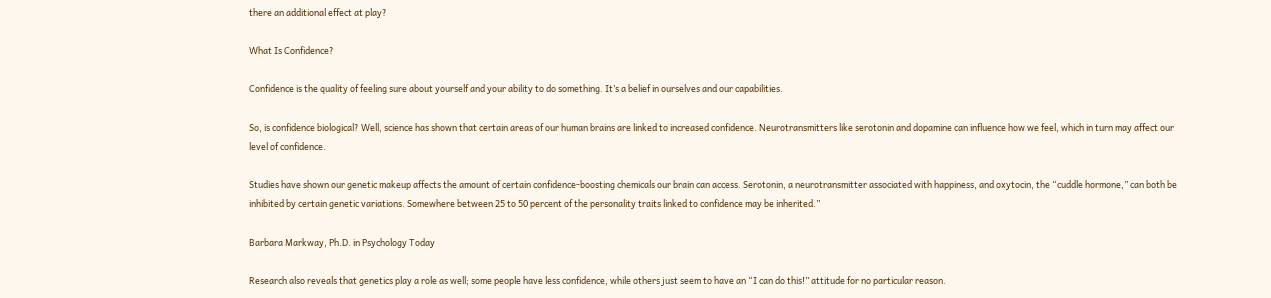there an additional effect at play?

What Is Confidence?

Confidence is the quality of feeling sure about yourself and your ability to do something. It’s a belief in ourselves and our capabilities.

So, is confidence biological? Well, science has shown that certain areas of our human brains are linked to increased confidence. Neurotransmitters like serotonin and dopamine can influence how we feel, which in turn may affect our level of confidence.

Studies have shown our genetic makeup affects the amount of certain confidence-boosting chemicals our brain can access. Serotonin, a neurotransmitter associated with happiness, and oxytocin, the “cuddle hormone,” can both be inhibited by certain genetic variations. Somewhere between 25 to 50 percent of the personality traits linked to confidence may be inherited.”

Barbara Markway, Ph.D. in Psychology Today

Research also reveals that genetics play a role as well; some people have less confidence, while others just seem to have an “I can do this!” attitude for no particular reason.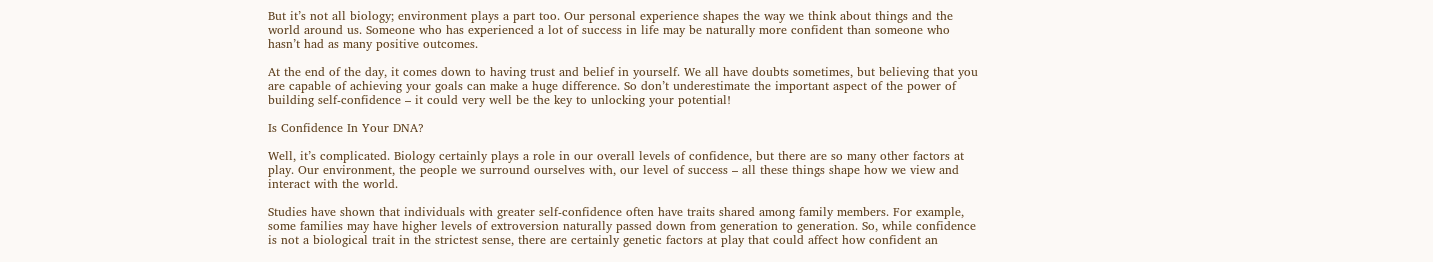But it’s not all biology; environment plays a part too. Our personal experience shapes the way we think about things and the world around us. Someone who has experienced a lot of success in life may be naturally more confident than someone who hasn’t had as many positive outcomes.

At the end of the day, it comes down to having trust and belief in yourself. We all have doubts sometimes, but believing that you are capable of achieving your goals can make a huge difference. So don’t underestimate the important aspect of the power of building self-confidence – it could very well be the key to unlocking your potential!

Is Confidence In Your DNA?

Well, it’s complicated. Biology certainly plays a role in our overall levels of confidence, but there are so many other factors at play. Our environment, the people we surround ourselves with, our level of success – all these things shape how we view and interact with the world.

Studies have shown that individuals with greater self-confidence often have traits shared among family members. For example, some families may have higher levels of extroversion naturally passed down from generation to generation. So, while confidence is not a biological trait in the strictest sense, there are certainly genetic factors at play that could affect how confident an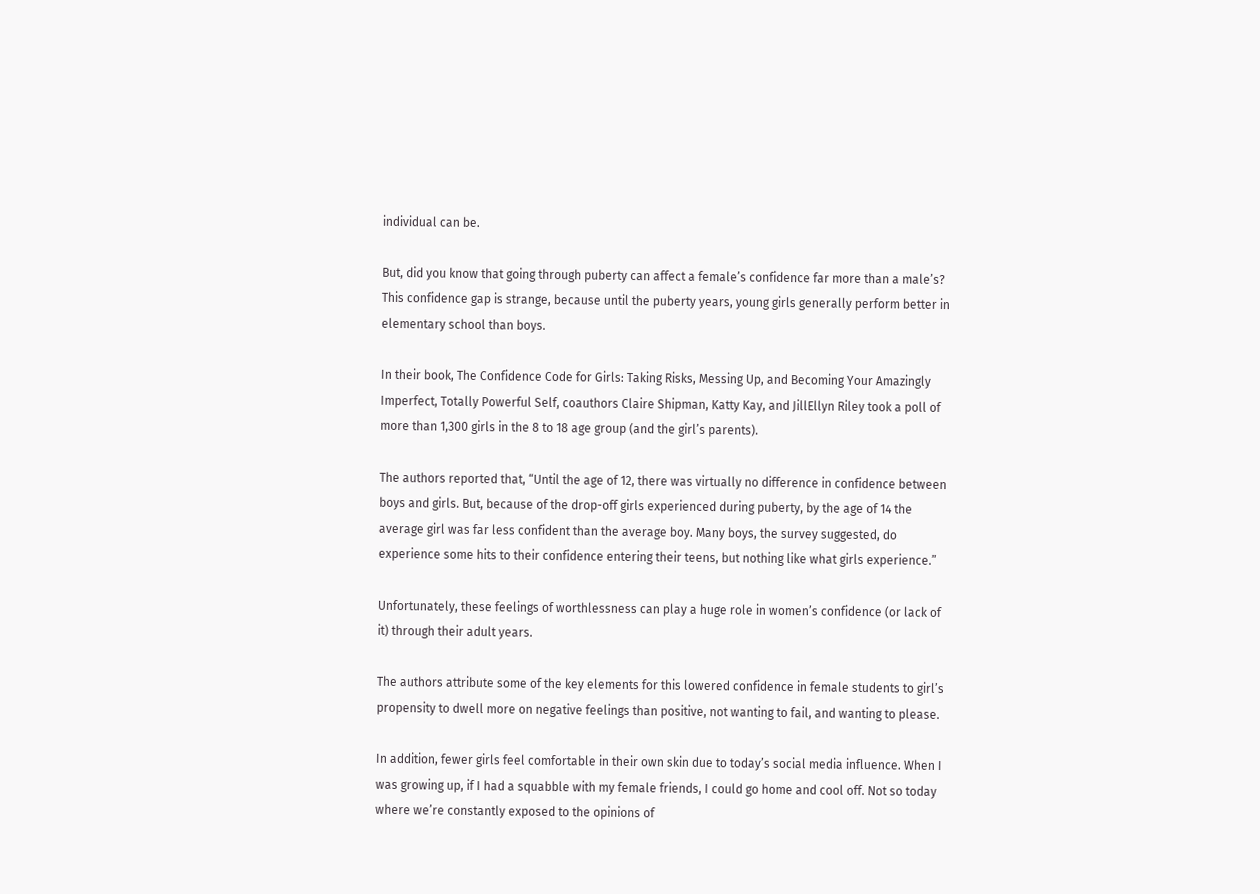individual can be.

But, did you know that going through puberty can affect a female’s confidence far more than a male’s? This confidence gap is strange, because until the puberty years, young girls generally perform better in elementary school than boys.

In their book, The Confidence Code for Girls: Taking Risks, Messing Up, and Becoming Your Amazingly Imperfect, Totally Powerful Self, coauthors Claire Shipman, Katty Kay, and JillEllyn Riley took a poll of more than 1,300 girls in the 8 to 18 age group (and the girl’s parents).

The authors reported that, “Until the age of 12, there was virtually no difference in confidence between boys and girls. But, because of the drop-off girls experienced during puberty, by the age of 14 the average girl was far less confident than the average boy. Many boys, the survey suggested, do experience some hits to their confidence entering their teens, but nothing like what girls experience.”

Unfortunately, these feelings of worthlessness can play a huge role in women’s confidence (or lack of it) through their adult years.

The authors attribute some of the key elements for this lowered confidence in female students to girl’s propensity to dwell more on negative feelings than positive, not wanting to fail, and wanting to please.

In addition, fewer girls feel comfortable in their own skin due to today’s social media influence. When I was growing up, if I had a squabble with my female friends, I could go home and cool off. Not so today where we’re constantly exposed to the opinions of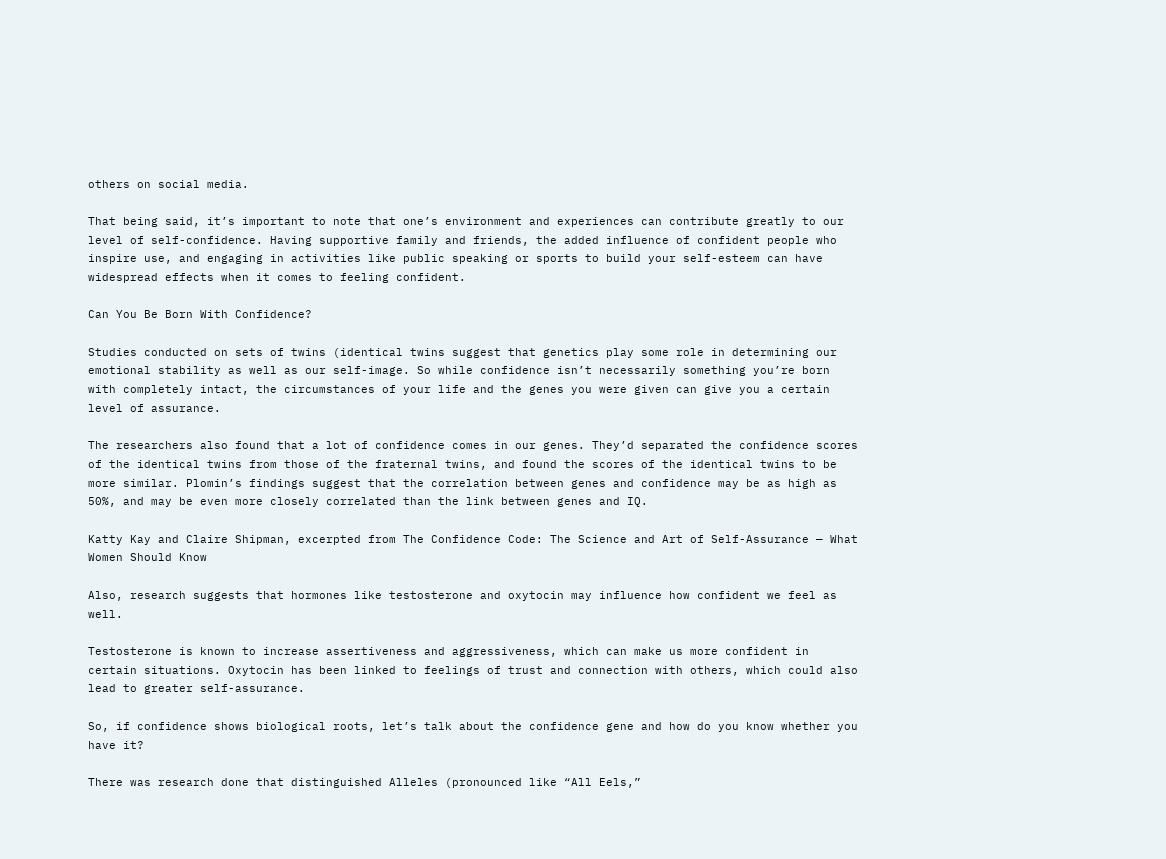others on social media.

That being said, it’s important to note that one’s environment and experiences can contribute greatly to our level of self-confidence. Having supportive family and friends, the added influence of confident people who inspire use, and engaging in activities like public speaking or sports to build your self-esteem can have widespread effects when it comes to feeling confident.

Can You Be Born With Confidence?

Studies conducted on sets of twins (identical twins suggest that genetics play some role in determining our emotional stability as well as our self-image. So while confidence isn’t necessarily something you’re born with completely intact, the circumstances of your life and the genes you were given can give you a certain level of assurance.

The researchers also found that a lot of confidence comes in our genes. They’d separated the confidence scores of the identical twins from those of the fraternal twins, and found the scores of the identical twins to be more similar. Plomin’s findings suggest that the correlation between genes and confidence may be as high as 50%, and may be even more closely correlated than the link between genes and IQ.

Katty Kay and Claire Shipman, excerpted from The Confidence Code: The Science and Art of Self-Assurance — What Women Should Know

Also, research suggests that hormones like testosterone and oxytocin may influence how confident we feel as well.

Testosterone is known to increase assertiveness and aggressiveness, which can make us more confident in certain situations. Oxytocin has been linked to feelings of trust and connection with others, which could also lead to greater self-assurance.

So, if confidence shows biological roots, let’s talk about the confidence gene and how do you know whether you have it?

There was research done that distinguished Alleles (pronounced like “All Eels,”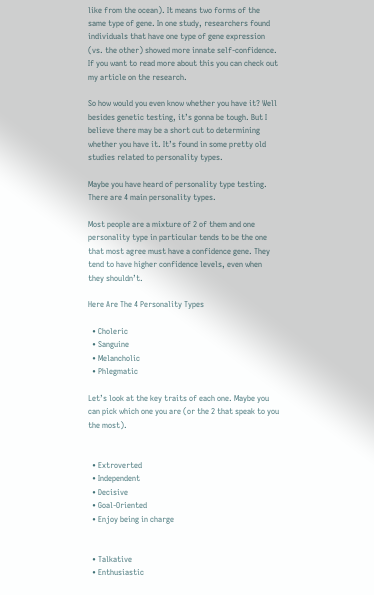like from the ocean). It means two forms of the same type of gene. In one study, researchers found individuals that have one type of gene expression (vs. the other) showed more innate self-confidence. If you want to read more about this you can check out my article on the research.

So how would you even know whether you have it? Well besides genetic testing, it’s gonna be tough. But I believe there may be a short cut to determining whether you have it. It’s found in some pretty old studies related to personality types.

Maybe you have heard of personality type testing. There are 4 main personality types.

Most people are a mixture of 2 of them and one personality type in particular tends to be the one that most agree must have a confidence gene. They tend to have higher confidence levels, even when they shouldn’t.

Here Are The 4 Personality Types

  • Choleric
  • Sanguine
  • Melancholic
  • Phlegmatic

Let’s look at the key traits of each one. Maybe you can pick which one you are (or the 2 that speak to you the most).


  • Extroverted
  • Independent
  • Decisive
  • Goal-Oriented
  • Enjoy being in charge


  • Talkative
  • Enthusiastic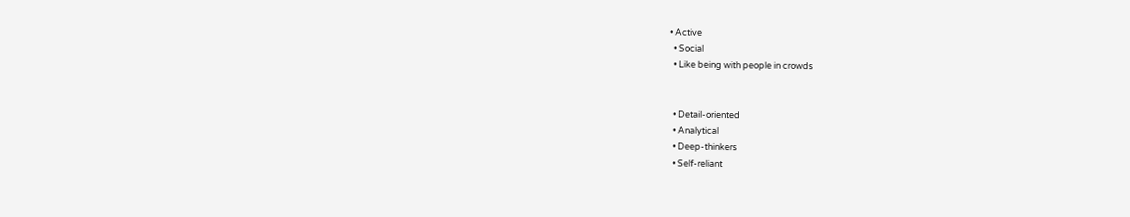• Active
  • Social
  • Like being with people in crowds


  • Detail-oriented
  • Analytical
  • Deep-thinkers
  • Self-reliant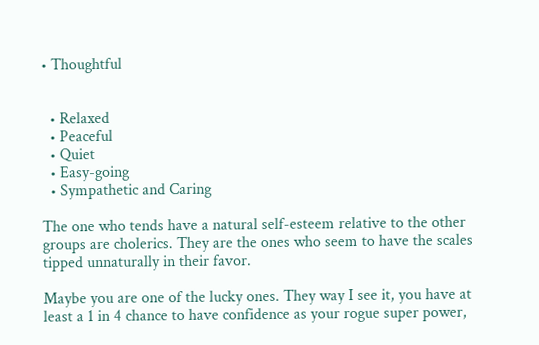• Thoughtful


  • Relaxed
  • Peaceful
  • Quiet
  • Easy-going
  • Sympathetic and Caring

The one who tends have a natural self-esteem relative to the other groups are cholerics. They are the ones who seem to have the scales tipped unnaturally in their favor.

Maybe you are one of the lucky ones. They way I see it, you have at least a 1 in 4 chance to have confidence as your rogue super power,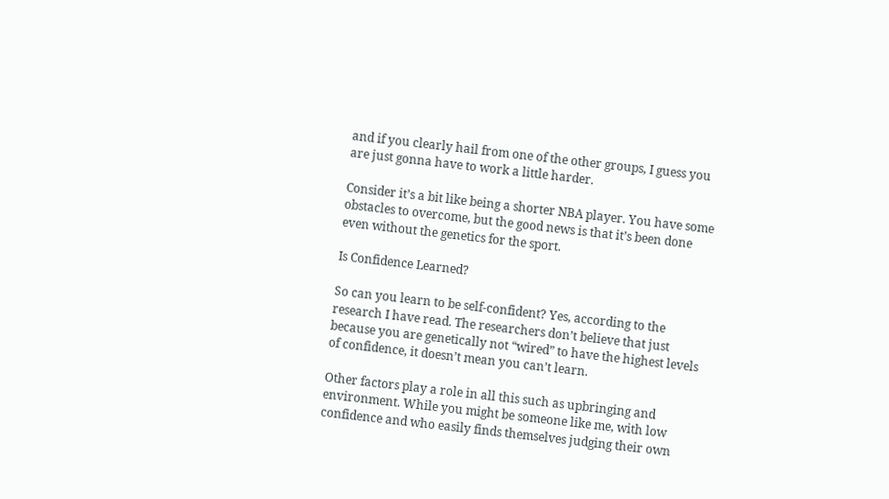and if you clearly hail from one of the other groups, I guess you are just gonna have to work a little harder.

Consider it’s a bit like being a shorter NBA player. You have some obstacles to overcome, but the good news is that it’s been done even without the genetics for the sport.

Is Confidence Learned?

So can you learn to be self-confident? Yes, according to the research I have read. The researchers don’t believe that just because you are genetically not “wired” to have the highest levels of confidence, it doesn’t mean you can’t learn.

Other factors play a role in all this such as upbringing and environment. While you might be someone like me, with low confidence and who easily finds themselves judging their own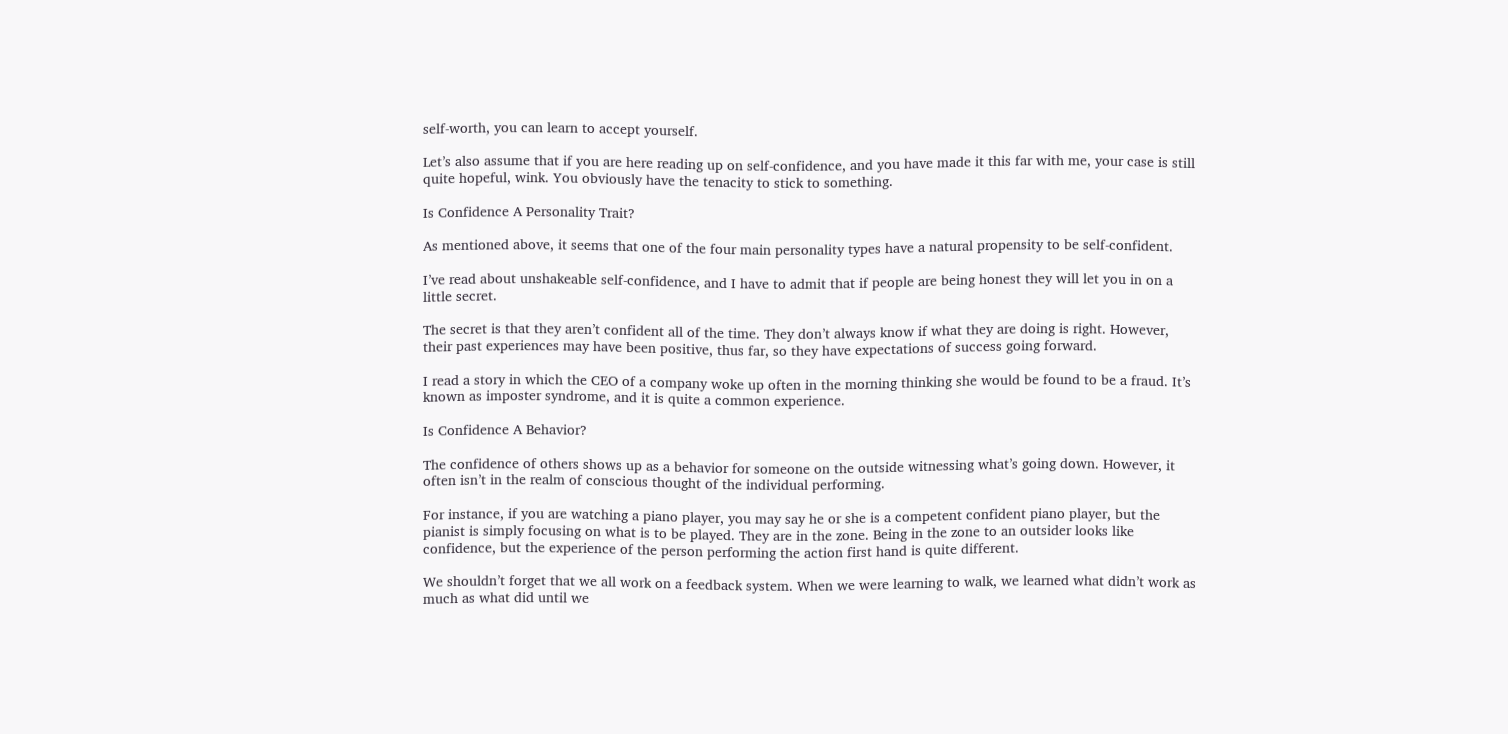self-worth, you can learn to accept yourself.

Let’s also assume that if you are here reading up on self-confidence, and you have made it this far with me, your case is still quite hopeful, wink. You obviously have the tenacity to stick to something.

Is Confidence A Personality Trait?

As mentioned above, it seems that one of the four main personality types have a natural propensity to be self-confident.

I’ve read about unshakeable self-confidence, and I have to admit that if people are being honest they will let you in on a little secret.

The secret is that they aren’t confident all of the time. They don’t always know if what they are doing is right. However, their past experiences may have been positive, thus far, so they have expectations of success going forward.

I read a story in which the CEO of a company woke up often in the morning thinking she would be found to be a fraud. It’s known as imposter syndrome, and it is quite a common experience.

Is Confidence A Behavior?

The confidence of others shows up as a behavior for someone on the outside witnessing what’s going down. However, it often isn’t in the realm of conscious thought of the individual performing.

For instance, if you are watching a piano player, you may say he or she is a competent confident piano player, but the pianist is simply focusing on what is to be played. They are in the zone. Being in the zone to an outsider looks like confidence, but the experience of the person performing the action first hand is quite different.

We shouldn’t forget that we all work on a feedback system. When we were learning to walk, we learned what didn’t work as much as what did until we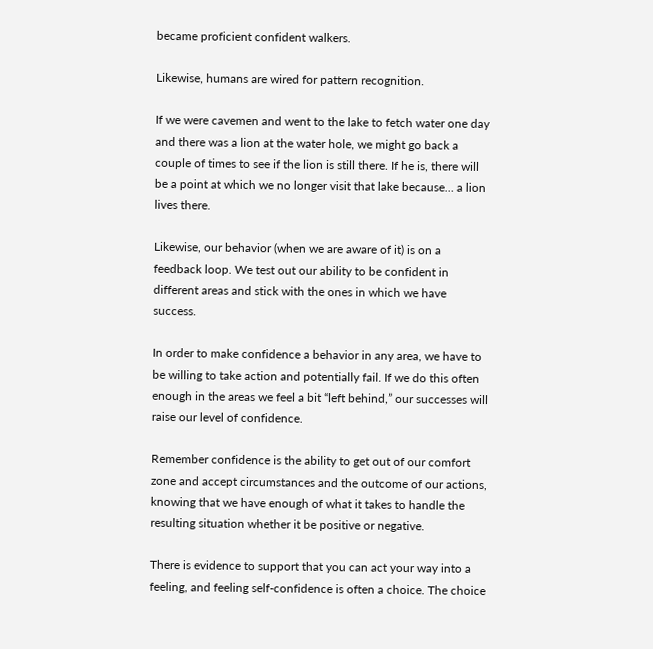became proficient confident walkers.

Likewise, humans are wired for pattern recognition.

If we were cavemen and went to the lake to fetch water one day and there was a lion at the water hole, we might go back a couple of times to see if the lion is still there. If he is, there will be a point at which we no longer visit that lake because… a lion lives there.

Likewise, our behavior (when we are aware of it) is on a feedback loop. We test out our ability to be confident in different areas and stick with the ones in which we have success.

In order to make confidence a behavior in any area, we have to be willing to take action and potentially fail. If we do this often enough in the areas we feel a bit “left behind,” our successes will raise our level of confidence.

Remember confidence is the ability to get out of our comfort zone and accept circumstances and the outcome of our actions, knowing that we have enough of what it takes to handle the resulting situation whether it be positive or negative.

There is evidence to support that you can act your way into a feeling, and feeling self-confidence is often a choice. The choice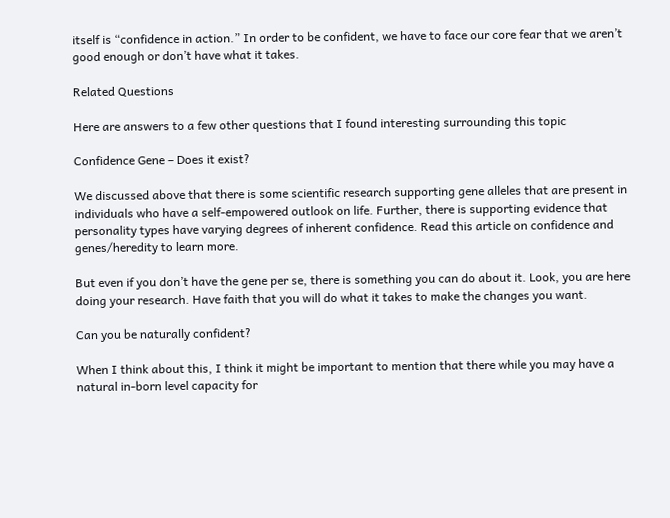itself is “confidence in action.” In order to be confident, we have to face our core fear that we aren’t good enough or don’t have what it takes.

Related Questions

Here are answers to a few other questions that I found interesting surrounding this topic

Confidence Gene – Does it exist?

We discussed above that there is some scientific research supporting gene alleles that are present in individuals who have a self-empowered outlook on life. Further, there is supporting evidence that personality types have varying degrees of inherent confidence. Read this article on confidence and genes/heredity to learn more.

But even if you don’t have the gene per se, there is something you can do about it. Look, you are here doing your research. Have faith that you will do what it takes to make the changes you want.

Can you be naturally confident?

When I think about this, I think it might be important to mention that there while you may have a natural in-born level capacity for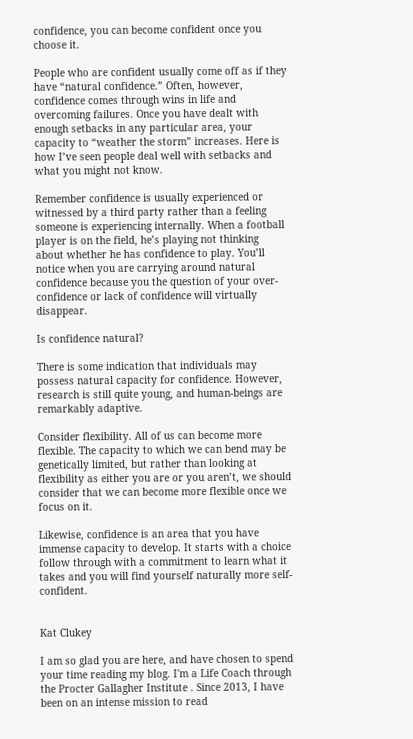confidence, you can become confident once you choose it.

People who are confident usually come off as if they have “natural confidence.” Often, however, confidence comes through wins in life and overcoming failures. Once you have dealt with enough setbacks in any particular area, your capacity to “weather the storm” increases. Here is how I’ve seen people deal well with setbacks and what you might not know.

Remember confidence is usually experienced or witnessed by a third party rather than a feeling someone is experiencing internally. When a football player is on the field, he’s playing not thinking about whether he has confidence to play. You’ll notice when you are carrying around natural confidence because you the question of your over-confidence or lack of confidence will virtually disappear.

Is confidence natural?

There is some indication that individuals may possess natural capacity for confidence. However, research is still quite young, and human-beings are remarkably adaptive.

Consider flexibility. All of us can become more flexible. The capacity to which we can bend may be genetically limited, but rather than looking at flexibility as either you are or you aren’t, we should consider that we can become more flexible once we focus on it.

Likewise, confidence is an area that you have immense capacity to develop. It starts with a choice follow through with a commitment to learn what it takes and you will find yourself naturally more self-confident.


Kat Clukey

I am so glad you are here, and have chosen to spend your time reading my blog. I'm a Life Coach through the Procter Gallagher Institute . Since 2013, I have been on an intense mission to read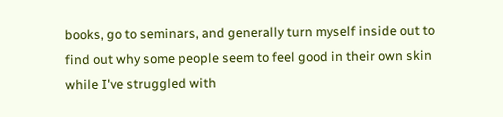books, go to seminars, and generally turn myself inside out to find out why some people seem to feel good in their own skin while I've struggled with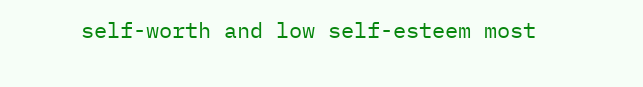self-worth and low self-esteem most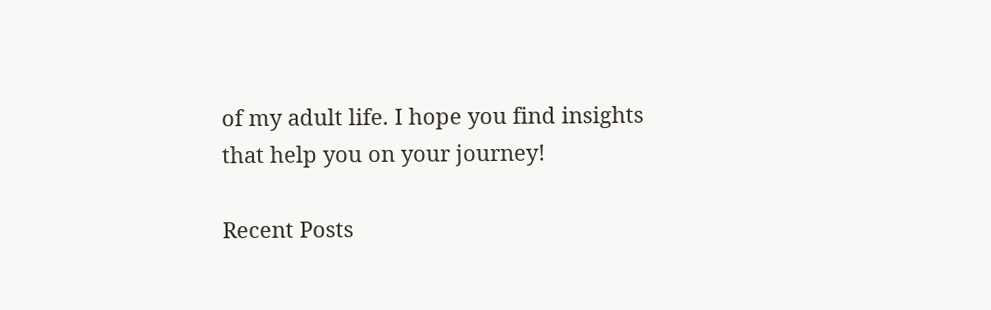of my adult life. I hope you find insights that help you on your journey!

Recent Posts